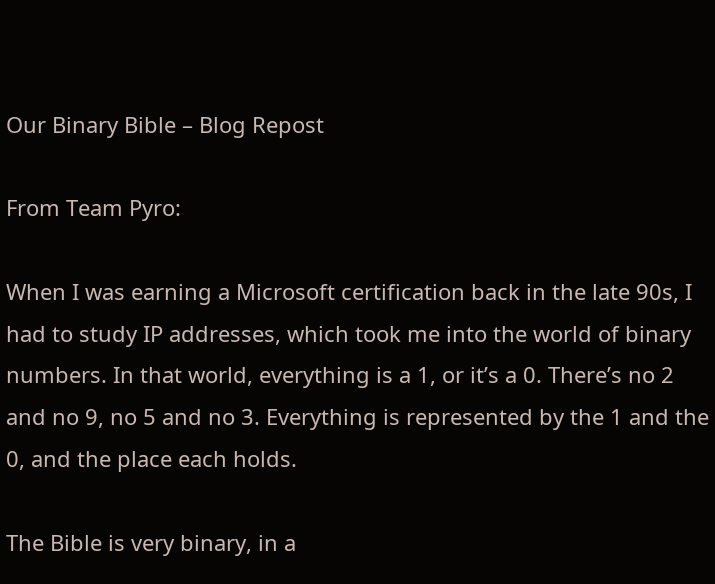Our Binary Bible – Blog Repost

From Team Pyro:

When I was earning a Microsoft certification back in the late 90s, I had to study IP addresses, which took me into the world of binary numbers. In that world, everything is a 1, or it’s a 0. There’s no 2 and no 9, no 5 and no 3. Everything is represented by the 1 and the 0, and the place each holds.

The Bible is very binary, in a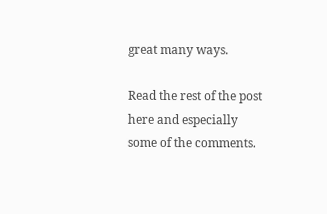great many ways.

Read the rest of the post here and especially some of the comments.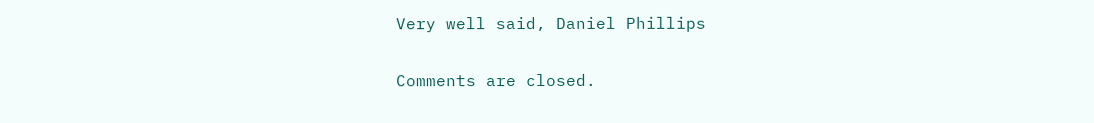Very well said, Daniel Phillips

Comments are closed.